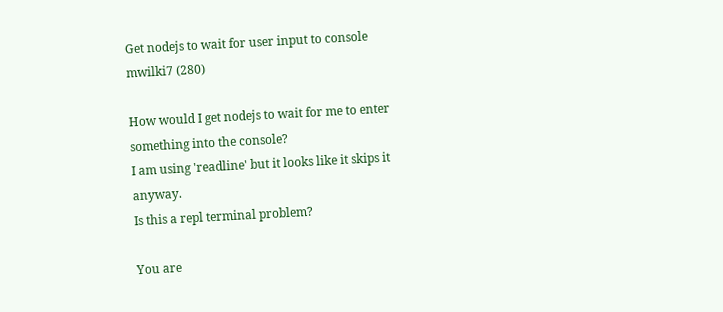Get nodejs to wait for user input to console
mwilki7 (280)

How would I get nodejs to wait for me to enter something into the console?
I am using 'readline' but it looks like it skips it anyway.
Is this a repl terminal problem?

You are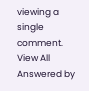viewing a single comment. View All
Answered by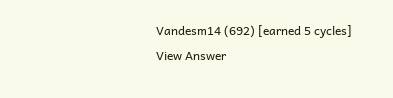Vandesm14 (692) [earned 5 cycles]
View Answer